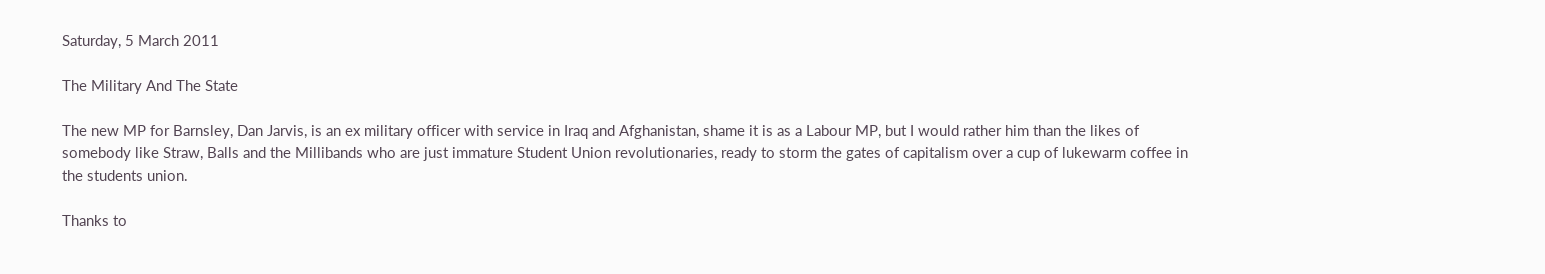Saturday, 5 March 2011

The Military And The State

The new MP for Barnsley, Dan Jarvis, is an ex military officer with service in Iraq and Afghanistan, shame it is as a Labour MP, but I would rather him than the likes of  somebody like Straw, Balls and the Millibands who are just immature Student Union revolutionaries, ready to storm the gates of capitalism over a cup of lukewarm coffee in the students union.

Thanks to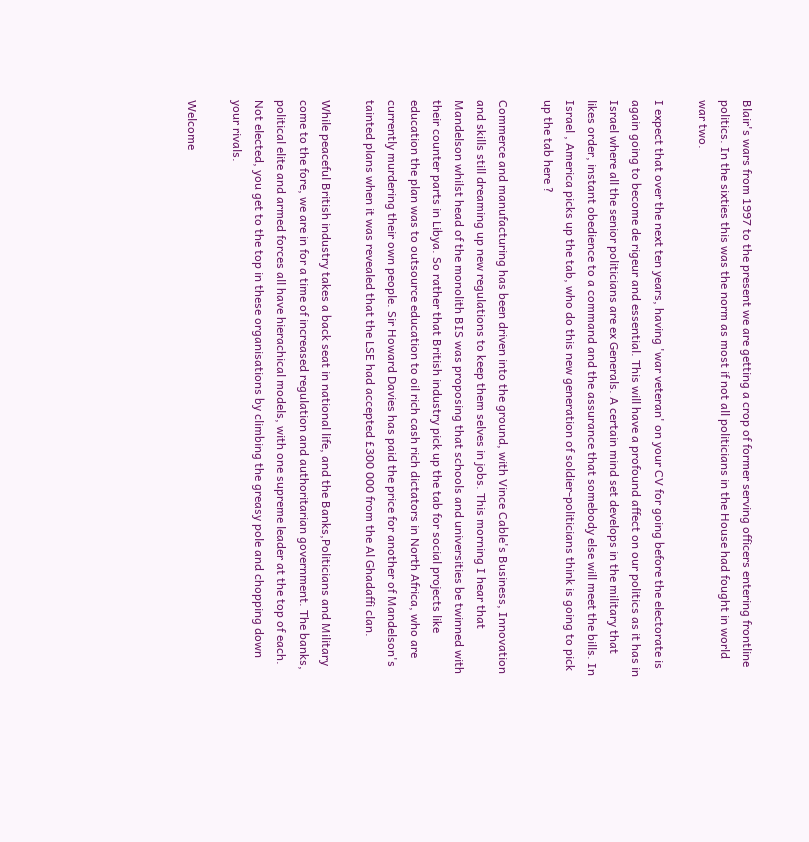Blair's wars from 1997 to the present we are getting a crop of former serving officers entering frontline politics. In the sixties this was the norm as most if not all politicians in the House had fought in world war two.

I expect that over the next ten years, having 'war veteran' on your CV for going before the electorate is again going to become de rigeur and essential. This will have a profound affect on our politics as it has in Israel where all the senior politicians are ex Generals. A certain mind set develops in the military that likes order, instant obedience to a command and the assurance that somebody else will meet the bills. In Israel , America picks up the tab, who do this new generation of soldier-politicians think is going to pick up the tab here ?

Commerce and manufacturing has been driven into the ground, with Vince Cable's Business, Innovation and skills still dreaming up new regulations to keep them selves in jobs. This morning I hear that Mandelson whilst head of the monolith BIS was proposing that schools and universities be twinned with their counter parts in Libya. So rather that British industry pick up the tab for social projects like education the plan was to outsource education to oil rich cash rich dictators in North Africa, who are currently murdering their own people. Sir Howard Davies has paid the price for another of Mandelson's tainted plans when it was revealed that the LSE had accepted £300 000 from the Al Ghadaffi clan.

While peaceful British industry takes a back seat in national life, and the Banks,Politicians and Military come to the fore, we are in for a time of increased regulation and authoritarian government. The banks, political elite and armed forces all have hierachical models, with one supreme leader at the top of each. Not elected, you get to the top in these organisations by climbing the greasy pole and chopping down your rivals.

Welcome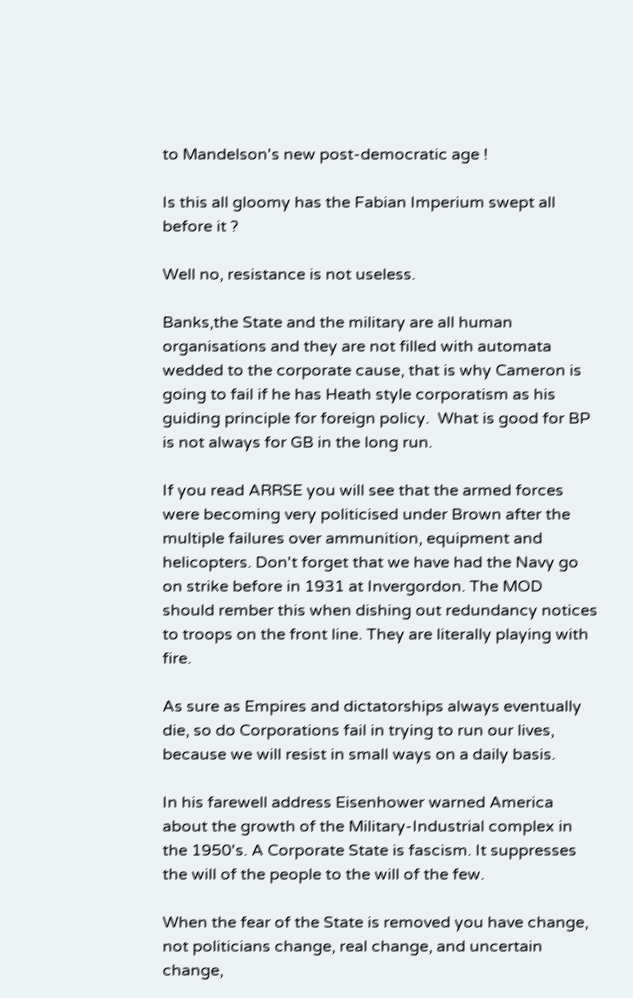to Mandelson's new post-democratic age !

Is this all gloomy has the Fabian Imperium swept all before it ?

Well no, resistance is not useless.

Banks,the State and the military are all human organisations and they are not filled with automata wedded to the corporate cause, that is why Cameron is going to fail if he has Heath style corporatism as his guiding principle for foreign policy.  What is good for BP is not always for GB in the long run.

If you read ARRSE you will see that the armed forces were becoming very politicised under Brown after the multiple failures over ammunition, equipment and helicopters. Don't forget that we have had the Navy go on strike before in 1931 at Invergordon. The MOD should rember this when dishing out redundancy notices to troops on the front line. They are literally playing with fire.

As sure as Empires and dictatorships always eventually die, so do Corporations fail in trying to run our lives, because we will resist in small ways on a daily basis.

In his farewell address Eisenhower warned America about the growth of the Military-Industrial complex in the 1950's. A Corporate State is fascism. It suppresses the will of the people to the will of the few.

When the fear of the State is removed you have change, not politicians change, real change, and uncertain change,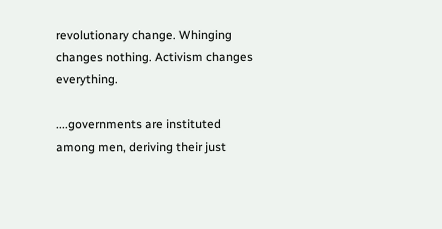revolutionary change. Whinging changes nothing. Activism changes everything.

....governments are instituted among men, deriving their just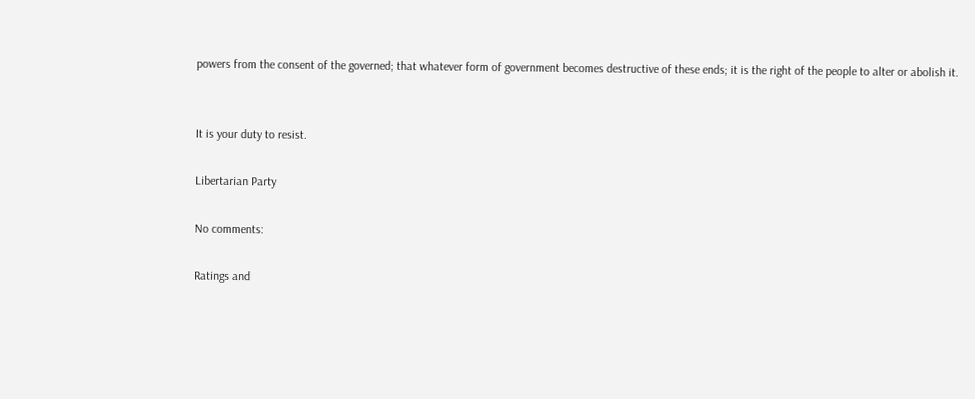powers from the consent of the governed; that whatever form of government becomes destructive of these ends; it is the right of the people to alter or abolish it.


It is your duty to resist.

Libertarian Party

No comments:

Ratings and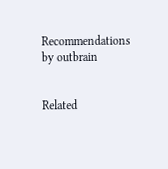Recommendations by outbrain


Related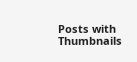Posts with Thumbnails